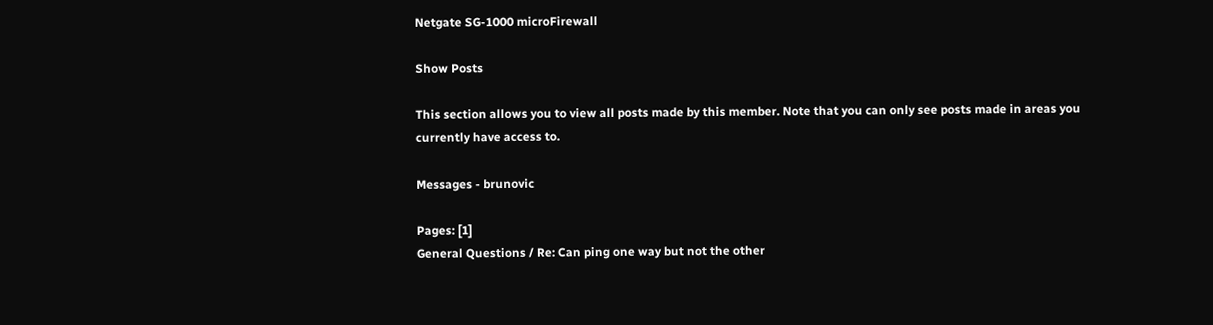Netgate SG-1000 microFirewall

Show Posts

This section allows you to view all posts made by this member. Note that you can only see posts made in areas you currently have access to.

Messages - brunovic

Pages: [1]
General Questions / Re: Can ping one way but not the other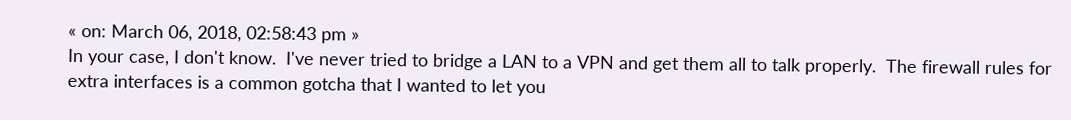« on: March 06, 2018, 02:58:43 pm »
In your case, I don't know.  I've never tried to bridge a LAN to a VPN and get them all to talk properly.  The firewall rules for extra interfaces is a common gotcha that I wanted to let you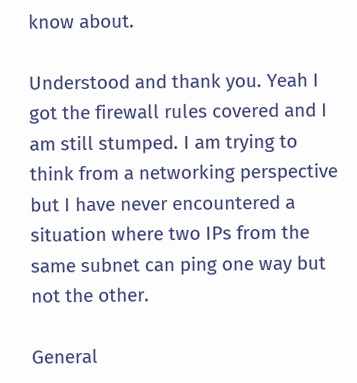know about.

Understood and thank you. Yeah I got the firewall rules covered and I am still stumped. I am trying to think from a networking perspective but I have never encountered a situation where two IPs from the same subnet can ping one way but not the other.

General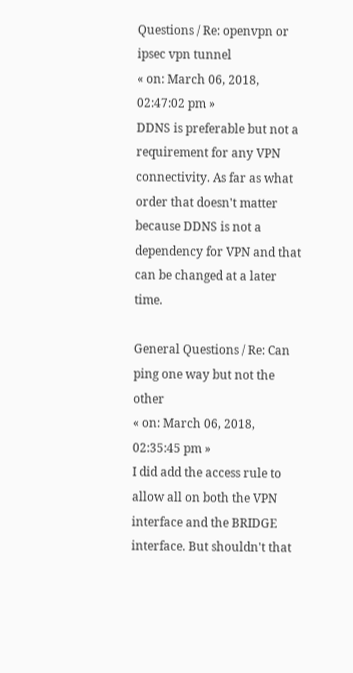Questions / Re: openvpn or ipsec vpn tunnel
« on: March 06, 2018, 02:47:02 pm »
DDNS is preferable but not a requirement for any VPN connectivity. As far as what order that doesn't matter because DDNS is not a dependency for VPN and that can be changed at a later time.

General Questions / Re: Can ping one way but not the other
« on: March 06, 2018, 02:35:45 pm »
I did add the access rule to allow all on both the VPN interface and the BRIDGE interface. But shouldn't that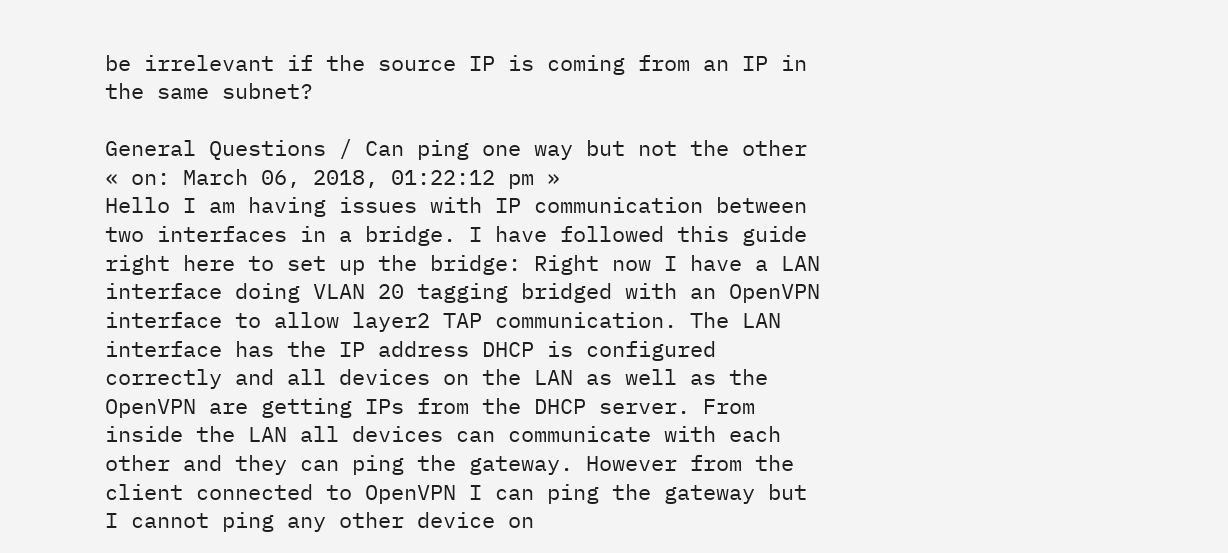be irrelevant if the source IP is coming from an IP in the same subnet?

General Questions / Can ping one way but not the other
« on: March 06, 2018, 01:22:12 pm »
Hello I am having issues with IP communication between two interfaces in a bridge. I have followed this guide right here to set up the bridge: Right now I have a LAN interface doing VLAN 20 tagging bridged with an OpenVPN interface to allow layer2 TAP communication. The LAN interface has the IP address DHCP is configured correctly and all devices on the LAN as well as the OpenVPN are getting IPs from the DHCP server. From inside the LAN all devices can communicate with each other and they can ping the gateway. However from the client connected to OpenVPN I can ping the gateway but I cannot ping any other device on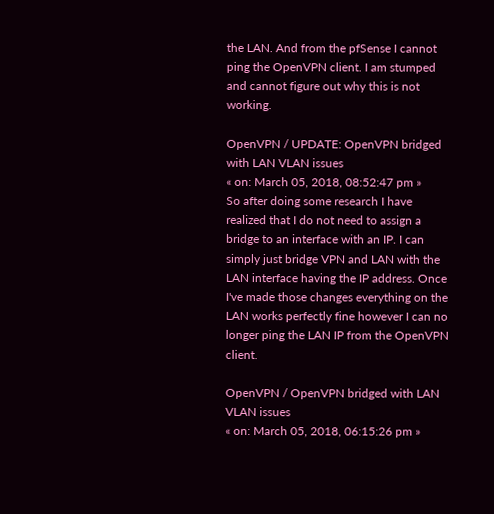the LAN. And from the pfSense I cannot ping the OpenVPN client. I am stumped and cannot figure out why this is not working.

OpenVPN / UPDATE: OpenVPN bridged with LAN VLAN issues
« on: March 05, 2018, 08:52:47 pm »
So after doing some research I have realized that I do not need to assign a bridge to an interface with an IP. I can simply just bridge VPN and LAN with the LAN interface having the IP address. Once I've made those changes everything on the LAN works perfectly fine however I can no longer ping the LAN IP from the OpenVPN client.

OpenVPN / OpenVPN bridged with LAN VLAN issues
« on: March 05, 2018, 06:15:26 pm »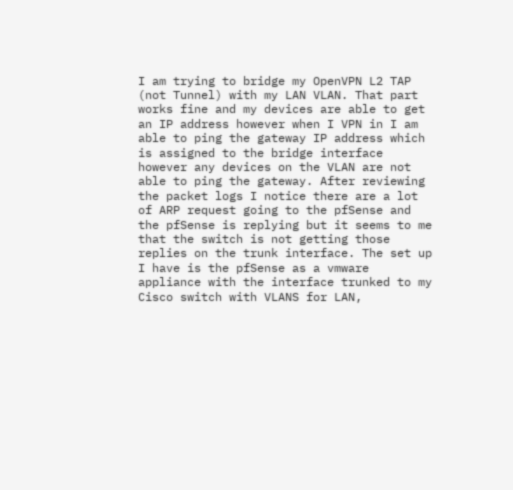I am trying to bridge my OpenVPN L2 TAP (not Tunnel) with my LAN VLAN. That part works fine and my devices are able to get an IP address however when I VPN in I am able to ping the gateway IP address which is assigned to the bridge interface however any devices on the VLAN are not able to ping the gateway. After reviewing the packet logs I notice there are a lot of ARP request going to the pfSense and the pfSense is replying but it seems to me that the switch is not getting those replies on the trunk interface. The set up I have is the pfSense as a vmware appliance with the interface trunked to my Cisco switch with VLANS for LAN,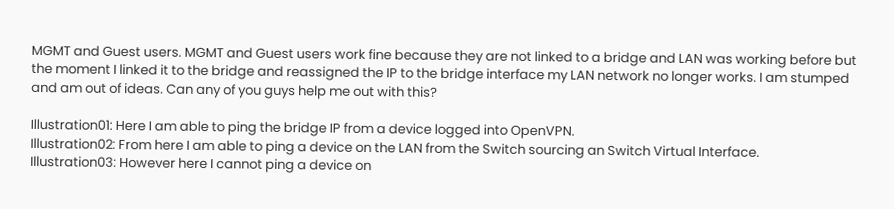MGMT and Guest users. MGMT and Guest users work fine because they are not linked to a bridge and LAN was working before but the moment I linked it to the bridge and reassigned the IP to the bridge interface my LAN network no longer works. I am stumped and am out of ideas. Can any of you guys help me out with this?

Illustration01: Here I am able to ping the bridge IP from a device logged into OpenVPN.
Illustration02: From here I am able to ping a device on the LAN from the Switch sourcing an Switch Virtual Interface.
Illustration03: However here I cannot ping a device on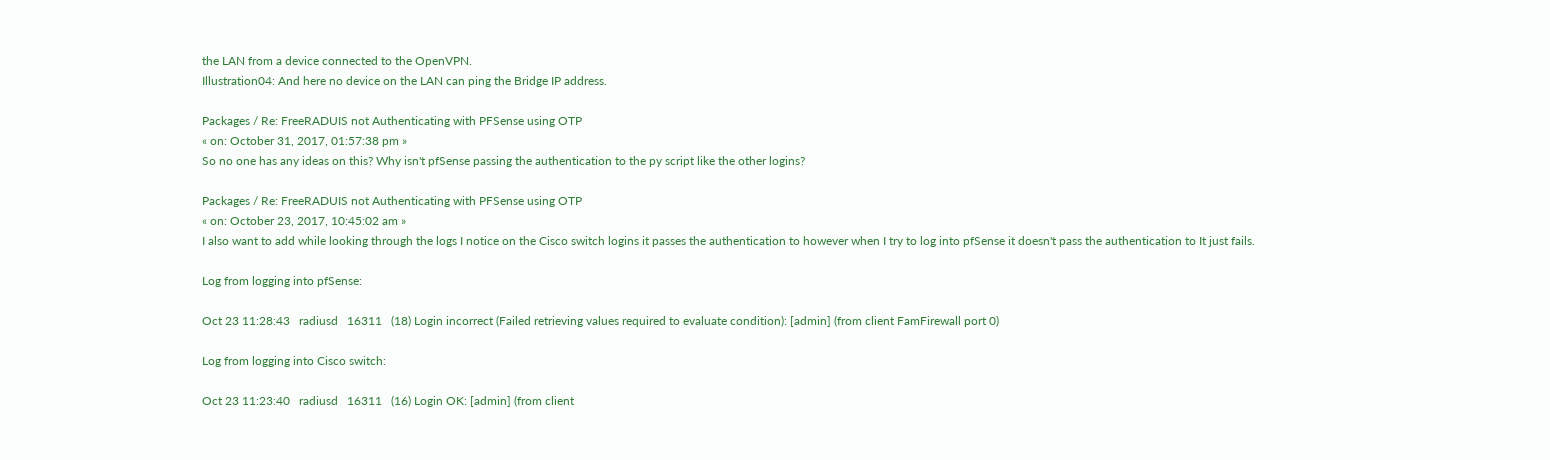the LAN from a device connected to the OpenVPN.
Illustration04: And here no device on the LAN can ping the Bridge IP address.

Packages / Re: FreeRADUIS not Authenticating with PFSense using OTP
« on: October 31, 2017, 01:57:38 pm »
So no one has any ideas on this? Why isn't pfSense passing the authentication to the py script like the other logins?

Packages / Re: FreeRADUIS not Authenticating with PFSense using OTP
« on: October 23, 2017, 10:45:02 am »
I also want to add while looking through the logs I notice on the Cisco switch logins it passes the authentication to however when I try to log into pfSense it doesn't pass the authentication to It just fails.

Log from logging into pfSense:

Oct 23 11:28:43   radiusd   16311   (18) Login incorrect (Failed retrieving values required to evaluate condition): [admin] (from client FamFirewall port 0)

Log from logging into Cisco switch:

Oct 23 11:23:40   radiusd   16311   (16) Login OK: [admin] (from client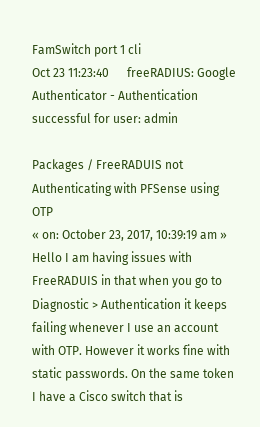FamSwitch port 1 cli
Oct 23 11:23:40      freeRADIUS: Google Authenticator - Authentication successful for user: admin

Packages / FreeRADUIS not Authenticating with PFSense using OTP
« on: October 23, 2017, 10:39:19 am »
Hello I am having issues with FreeRADUIS in that when you go to Diagnostic > Authentication it keeps failing whenever I use an account with OTP. However it works fine with static passwords. On the same token I have a Cisco switch that is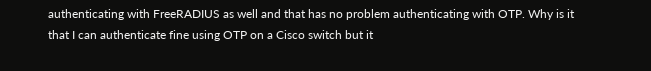authenticating with FreeRADIUS as well and that has no problem authenticating with OTP. Why is it that I can authenticate fine using OTP on a Cisco switch but it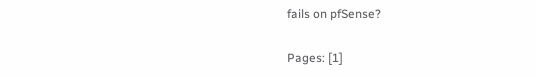fails on pfSense?

Pages: [1]